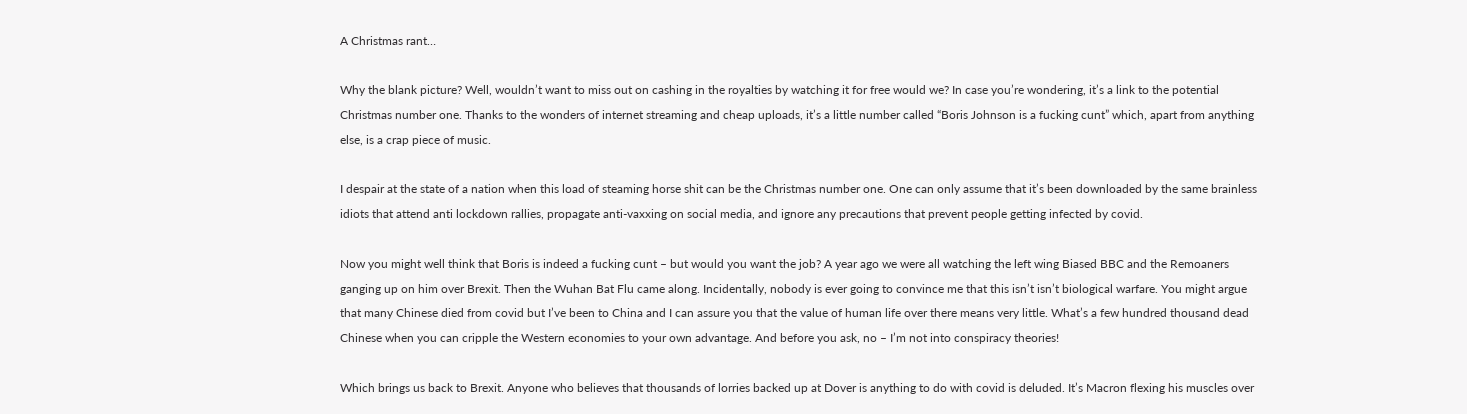A Christmas rant…

Why the blank picture? Well, wouldn’t want to miss out on cashing in the royalties by watching it for free would we? In case you’re wondering, it’s a link to the potential Christmas number one. Thanks to the wonders of internet streaming and cheap uploads, it’s a little number called “Boris Johnson is a fucking cunt” which, apart from anything else, is a crap piece of music.

I despair at the state of a nation when this load of steaming horse shit can be the Christmas number one. One can only assume that it’s been downloaded by the same brainless idiots that attend anti lockdown rallies, propagate anti-vaxxing on social media, and ignore any precautions that prevent people getting infected by covid.

Now you might well think that Boris is indeed a fucking cunt – but would you want the job? A year ago we were all watching the left wing Biased BBC and the Remoaners ganging up on him over Brexit. Then the Wuhan Bat Flu came along. Incidentally, nobody is ever going to convince me that this isn’t isn’t biological warfare. You might argue that many Chinese died from covid but I’ve been to China and I can assure you that the value of human life over there means very little. What’s a few hundred thousand dead Chinese when you can cripple the Western economies to your own advantage. And before you ask, no – I’m not into conspiracy theories!

Which brings us back to Brexit. Anyone who believes that thousands of lorries backed up at Dover is anything to do with covid is deluded. It’s Macron flexing his muscles over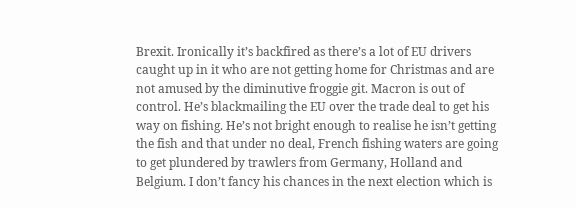Brexit. Ironically it’s backfired as there’s a lot of EU drivers caught up in it who are not getting home for Christmas and are not amused by the diminutive froggie git. Macron is out of control. He’s blackmailing the EU over the trade deal to get his way on fishing. He’s not bright enough to realise he isn’t getting the fish and that under no deal, French fishing waters are going to get plundered by trawlers from Germany, Holland and Belgium. I don’t fancy his chances in the next election which is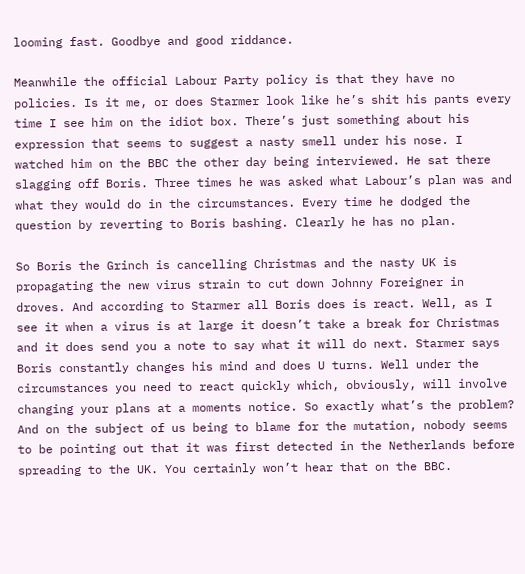looming fast. Goodbye and good riddance.

Meanwhile the official Labour Party policy is that they have no policies. Is it me, or does Starmer look like he’s shit his pants every time I see him on the idiot box. There’s just something about his expression that seems to suggest a nasty smell under his nose. I watched him on the BBC the other day being interviewed. He sat there slagging off Boris. Three times he was asked what Labour’s plan was and what they would do in the circumstances. Every time he dodged the question by reverting to Boris bashing. Clearly he has no plan.

So Boris the Grinch is cancelling Christmas and the nasty UK is propagating the new virus strain to cut down Johnny Foreigner in droves. And according to Starmer all Boris does is react. Well, as I see it when a virus is at large it doesn’t take a break for Christmas and it does send you a note to say what it will do next. Starmer says Boris constantly changes his mind and does U turns. Well under the circumstances you need to react quickly which, obviously, will involve changing your plans at a moments notice. So exactly what’s the problem? And on the subject of us being to blame for the mutation, nobody seems to be pointing out that it was first detected in the Netherlands before spreading to the UK. You certainly won’t hear that on the BBC.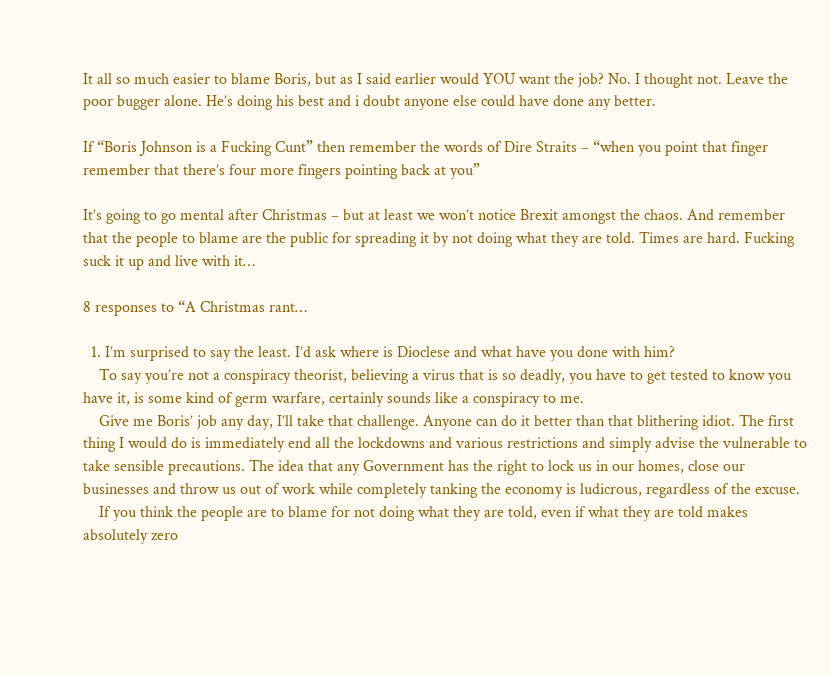It all so much easier to blame Boris, but as I said earlier would YOU want the job? No. I thought not. Leave the poor bugger alone. He’s doing his best and i doubt anyone else could have done any better.

If “Boris Johnson is a Fucking Cunt” then remember the words of Dire Straits – “when you point that finger remember that there’s four more fingers pointing back at you”

It’s going to go mental after Christmas – but at least we won’t notice Brexit amongst the chaos. And remember that the people to blame are the public for spreading it by not doing what they are told. Times are hard. Fucking suck it up and live with it…

8 responses to “A Christmas rant…

  1. I’m surprised to say the least. I’d ask where is Dioclese and what have you done with him?
    To say you’re not a conspiracy theorist, believing a virus that is so deadly, you have to get tested to know you have it, is some kind of germ warfare, certainly sounds like a conspiracy to me.
    Give me Boris’ job any day, I’ll take that challenge. Anyone can do it better than that blithering idiot. The first thing I would do is immediately end all the lockdowns and various restrictions and simply advise the vulnerable to take sensible precautions. The idea that any Government has the right to lock us in our homes, close our businesses and throw us out of work while completely tanking the economy is ludicrous, regardless of the excuse.
    If you think the people are to blame for not doing what they are told, even if what they are told makes absolutely zero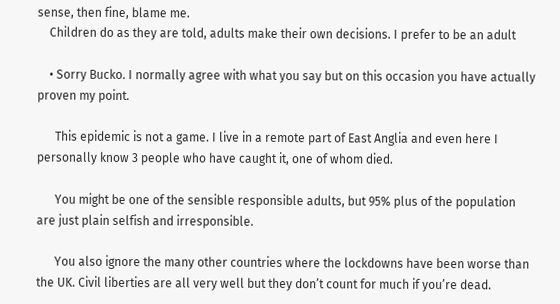sense, then fine, blame me.
    Children do as they are told, adults make their own decisions. I prefer to be an adult

    • Sorry Bucko. I normally agree with what you say but on this occasion you have actually proven my point.

      This epidemic is not a game. I live in a remote part of East Anglia and even here I personally know 3 people who have caught it, one of whom died.

      You might be one of the sensible responsible adults, but 95% plus of the population are just plain selfish and irresponsible.

      You also ignore the many other countries where the lockdowns have been worse than the UK. Civil liberties are all very well but they don’t count for much if you’re dead.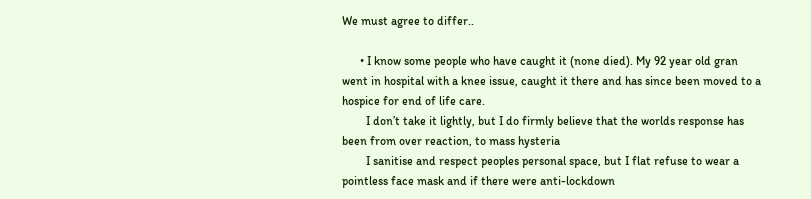We must agree to differ..

      • I know some people who have caught it (none died). My 92 year old gran went in hospital with a knee issue, caught it there and has since been moved to a hospice for end of life care.
        I don’t take it lightly, but I do firmly believe that the worlds response has been from over reaction, to mass hysteria
        I sanitise and respect peoples personal space, but I flat refuse to wear a pointless face mask and if there were anti-lockdown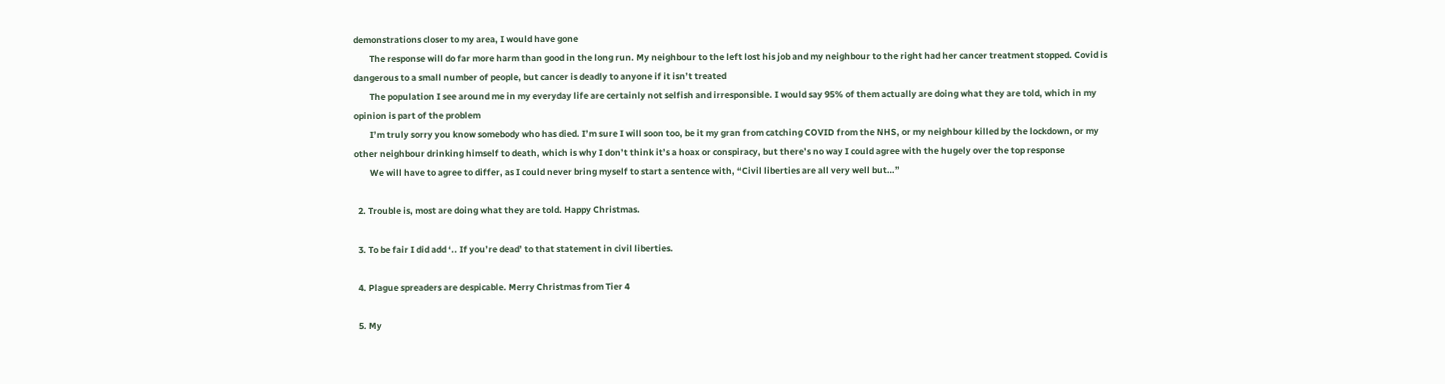demonstrations closer to my area, I would have gone
        The response will do far more harm than good in the long run. My neighbour to the left lost his job and my neighbour to the right had her cancer treatment stopped. Covid is dangerous to a small number of people, but cancer is deadly to anyone if it isn’t treated
        The population I see around me in my everyday life are certainly not selfish and irresponsible. I would say 95% of them actually are doing what they are told, which in my opinion is part of the problem
        I’m truly sorry you know somebody who has died. I’m sure I will soon too, be it my gran from catching COVID from the NHS, or my neighbour killed by the lockdown, or my other neighbour drinking himself to death, which is why I don’t think it’s a hoax or conspiracy, but there’s no way I could agree with the hugely over the top response
        We will have to agree to differ, as I could never bring myself to start a sentence with, “Civil liberties are all very well but…”

  2. Trouble is, most are doing what they are told. Happy Christmas.

  3. To be fair I did add ‘.. If you’re dead’ to that statement in civil liberties.

  4. Plague spreaders are despicable. Merry Christmas from Tier 4

  5. My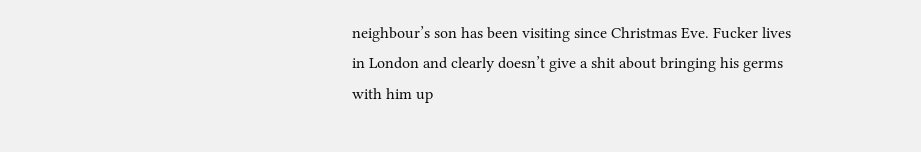neighbour’s son has been visiting since Christmas Eve. Fucker lives in London and clearly doesn’t give a shit about bringing his germs with him up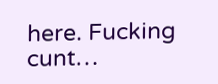here. Fucking cunt…